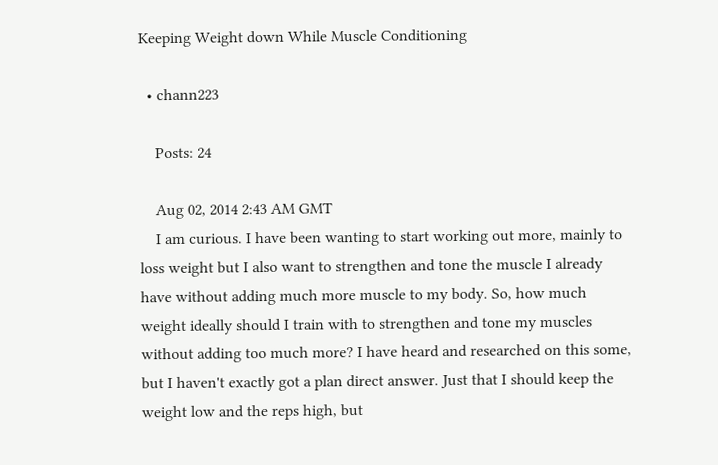Keeping Weight down While Muscle Conditioning

  • chann223

    Posts: 24

    Aug 02, 2014 2:43 AM GMT
    I am curious. I have been wanting to start working out more, mainly to loss weight but I also want to strengthen and tone the muscle I already have without adding much more muscle to my body. So, how much weight ideally should I train with to strengthen and tone my muscles without adding too much more? I have heard and researched on this some, but I haven't exactly got a plan direct answer. Just that I should keep the weight low and the reps high, but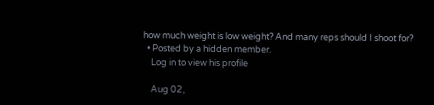how much weight is low weight? And many reps should I shoot for?
  • Posted by a hidden member.
    Log in to view his profile

    Aug 02,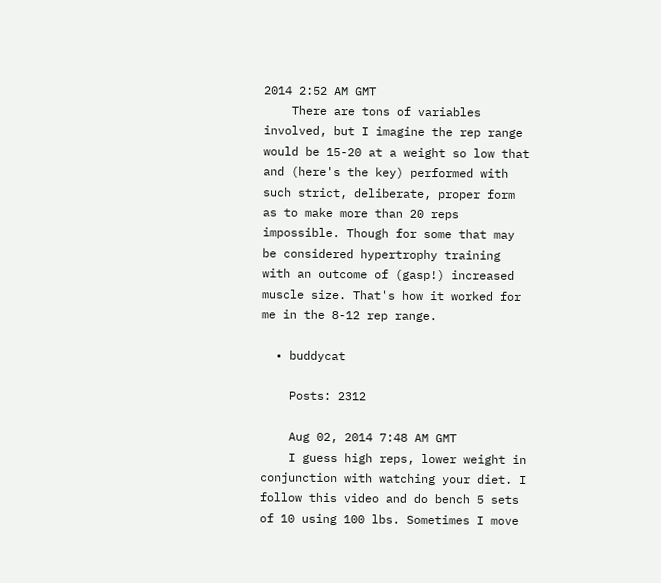2014 2:52 AM GMT
    There are tons of variables involved, but I imagine the rep range would be 15-20 at a weight so low that and (here's the key) performed with such strict, deliberate, proper form as to make more than 20 reps impossible. Though for some that may be considered hypertrophy training with an outcome of (gasp!) increased muscle size. That's how it worked for me in the 8-12 rep range.

  • buddycat

    Posts: 2312

    Aug 02, 2014 7:48 AM GMT
    I guess high reps, lower weight in conjunction with watching your diet. I follow this video and do bench 5 sets of 10 using 100 lbs. Sometimes I move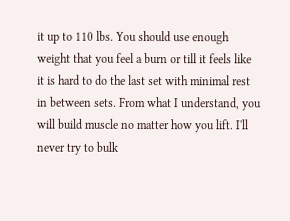it up to 110 lbs. You should use enough weight that you feel a burn or till it feels like it is hard to do the last set with minimal rest in between sets. From what I understand, you will build muscle no matter how you lift. I'll never try to bulk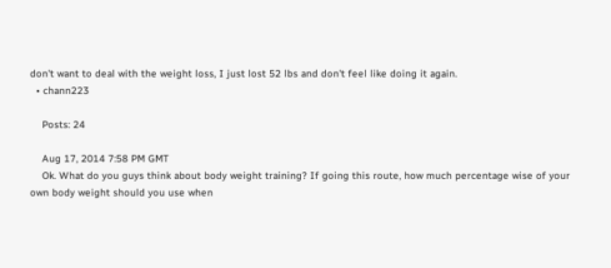don't want to deal with the weight loss, I just lost 52 lbs and don't feel like doing it again.
  • chann223

    Posts: 24

    Aug 17, 2014 7:58 PM GMT
    Ok. What do you guys think about body weight training? If going this route, how much percentage wise of your own body weight should you use when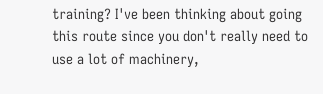training? I've been thinking about going this route since you don't really need to use a lot of machinery,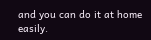and you can do it at home easily.